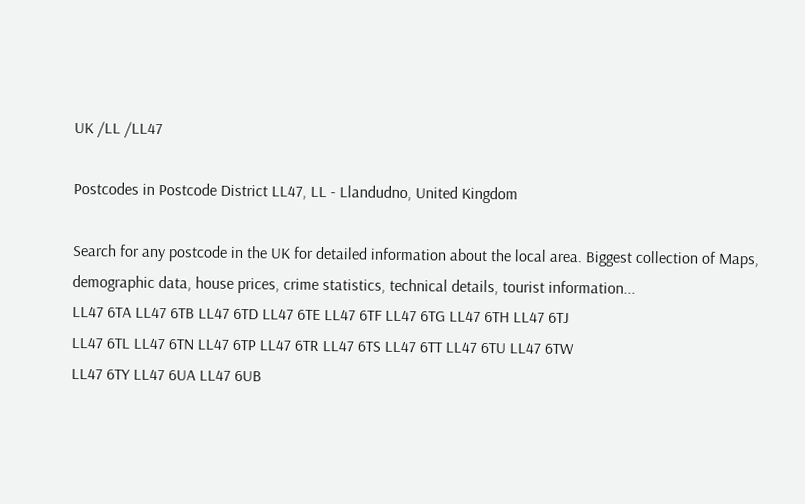UK /LL /LL47

Postcodes in Postcode District LL47, LL - Llandudno, United Kingdom

Search for any postcode in the UK for detailed information about the local area. Biggest collection of Maps, demographic data, house prices, crime statistics, technical details, tourist information...
LL47 6TA LL47 6TB LL47 6TD LL47 6TE LL47 6TF LL47 6TG LL47 6TH LL47 6TJ
LL47 6TL LL47 6TN LL47 6TP LL47 6TR LL47 6TS LL47 6TT LL47 6TU LL47 6TW
LL47 6TY LL47 6UA LL47 6UB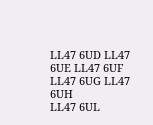LL47 6UD LL47 6UE LL47 6UF LL47 6UG LL47 6UH
LL47 6UL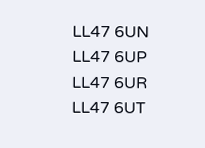LL47 6UN LL47 6UP LL47 6UR LL47 6UT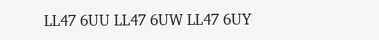LL47 6UU LL47 6UW LL47 6UY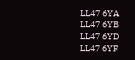LL47 6YA LL47 6YB LL47 6YD LL47 6YF